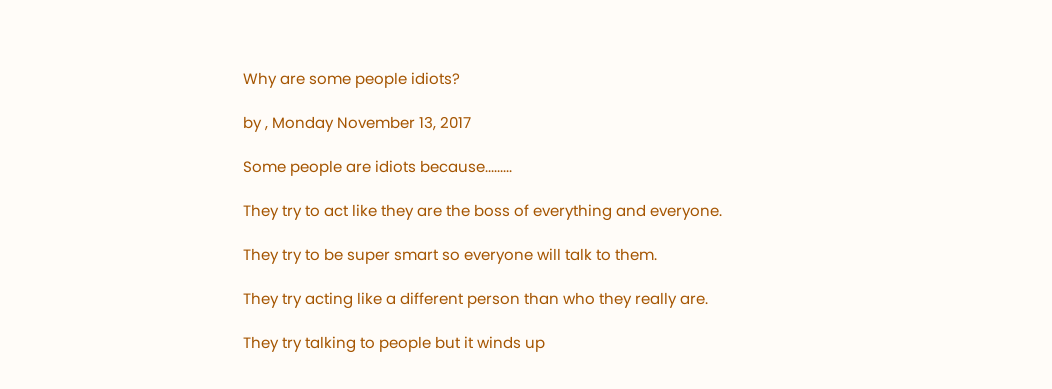Why are some people idiots?

by , Monday November 13, 2017

Some people are idiots because.........

They try to act like they are the boss of everything and everyone.

They try to be super smart so everyone will talk to them.

They try acting like a different person than who they really are.

They try talking to people but it winds up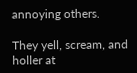annoying others.

They yell, scream, and holler at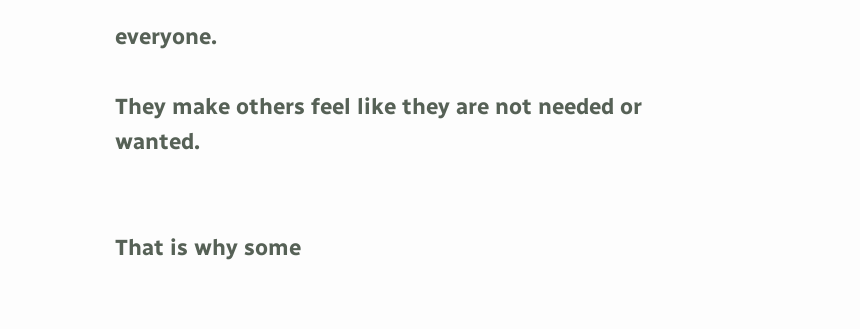everyone.

They make others feel like they are not needed or wanted.


That is why some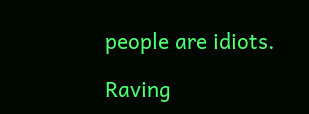people are idiots.

Raving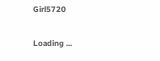Girl5720

Loading ...